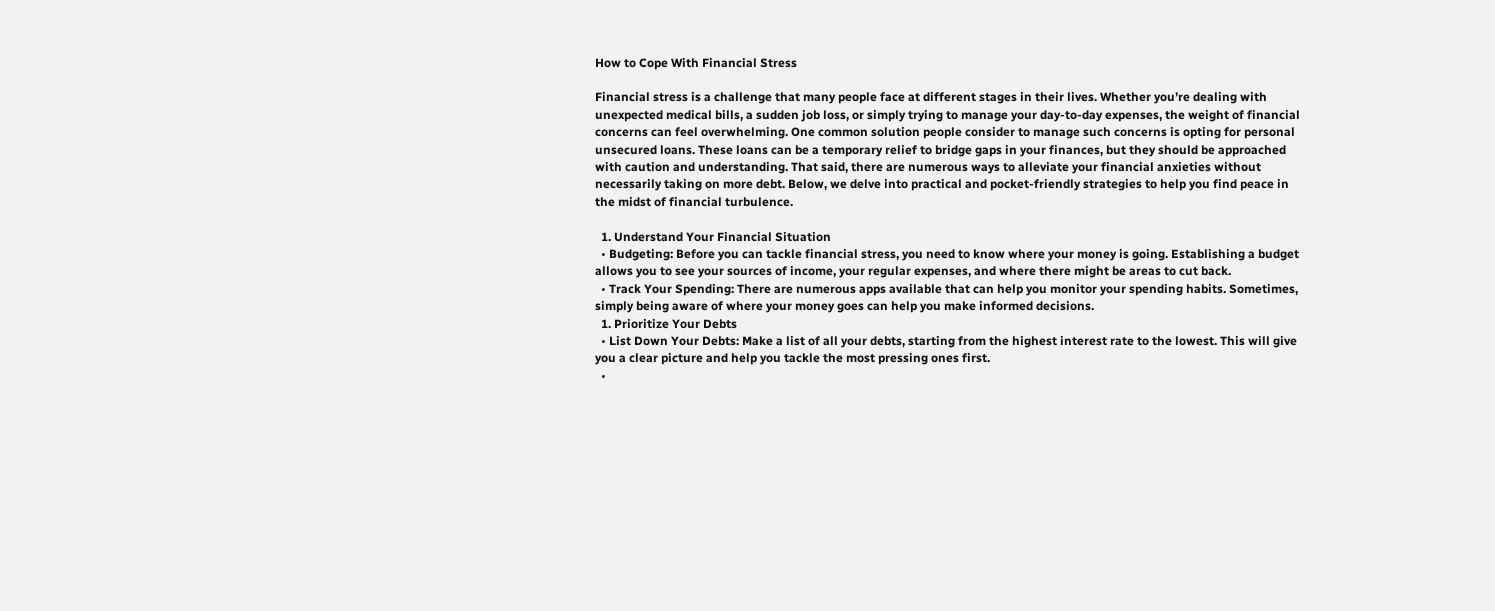How to Cope With Financial Stress

Financial stress is a challenge that many people face at different stages in their lives. Whether you’re dealing with unexpected medical bills, a sudden job loss, or simply trying to manage your day-to-day expenses, the weight of financial concerns can feel overwhelming. One common solution people consider to manage such concerns is opting for personal unsecured loans. These loans can be a temporary relief to bridge gaps in your finances, but they should be approached with caution and understanding. That said, there are numerous ways to alleviate your financial anxieties without necessarily taking on more debt. Below, we delve into practical and pocket-friendly strategies to help you find peace in the midst of financial turbulence.

  1. Understand Your Financial Situation
  • Budgeting: Before you can tackle financial stress, you need to know where your money is going. Establishing a budget allows you to see your sources of income, your regular expenses, and where there might be areas to cut back.
  • Track Your Spending: There are numerous apps available that can help you monitor your spending habits. Sometimes, simply being aware of where your money goes can help you make informed decisions.
  1. Prioritize Your Debts
  • List Down Your Debts: Make a list of all your debts, starting from the highest interest rate to the lowest. This will give you a clear picture and help you tackle the most pressing ones first.
  •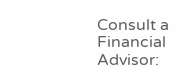Consult a Financial Advisor: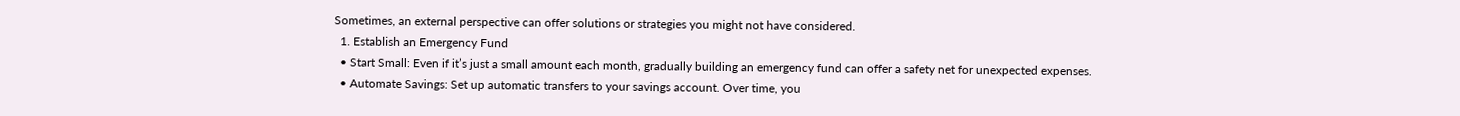Sometimes, an external perspective can offer solutions or strategies you might not have considered.
  1. Establish an Emergency Fund
  • Start Small: Even if it’s just a small amount each month, gradually building an emergency fund can offer a safety net for unexpected expenses.
  • Automate Savings: Set up automatic transfers to your savings account. Over time, you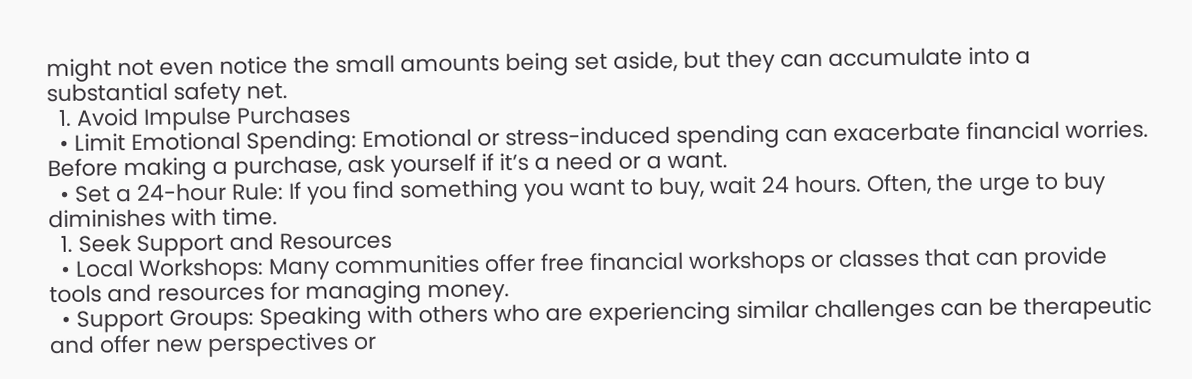might not even notice the small amounts being set aside, but they can accumulate into a substantial safety net.
  1. Avoid Impulse Purchases
  • Limit Emotional Spending: Emotional or stress-induced spending can exacerbate financial worries. Before making a purchase, ask yourself if it’s a need or a want.
  • Set a 24-hour Rule: If you find something you want to buy, wait 24 hours. Often, the urge to buy diminishes with time.
  1. Seek Support and Resources
  • Local Workshops: Many communities offer free financial workshops or classes that can provide tools and resources for managing money.
  • Support Groups: Speaking with others who are experiencing similar challenges can be therapeutic and offer new perspectives or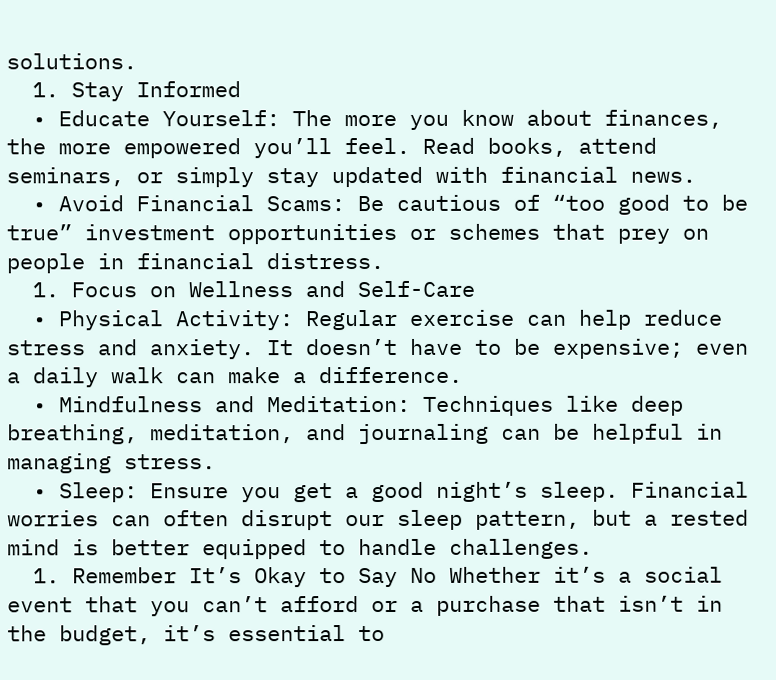solutions.
  1. Stay Informed
  • Educate Yourself: The more you know about finances, the more empowered you’ll feel. Read books, attend seminars, or simply stay updated with financial news.
  • Avoid Financial Scams: Be cautious of “too good to be true” investment opportunities or schemes that prey on people in financial distress.
  1. Focus on Wellness and Self-Care
  • Physical Activity: Regular exercise can help reduce stress and anxiety. It doesn’t have to be expensive; even a daily walk can make a difference.
  • Mindfulness and Meditation: Techniques like deep breathing, meditation, and journaling can be helpful in managing stress.
  • Sleep: Ensure you get a good night’s sleep. Financial worries can often disrupt our sleep pattern, but a rested mind is better equipped to handle challenges.
  1. Remember It’s Okay to Say No Whether it’s a social event that you can’t afford or a purchase that isn’t in the budget, it’s essential to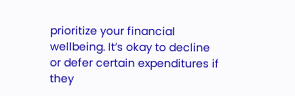prioritize your financial wellbeing. It’s okay to decline or defer certain expenditures if they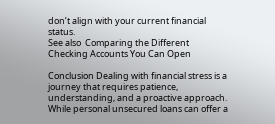don’t align with your current financial status.
See also  Comparing the Different Checking Accounts You Can Open

Conclusion Dealing with financial stress is a journey that requires patience, understanding, and a proactive approach. While personal unsecured loans can offer a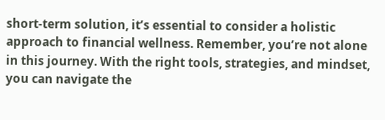short-term solution, it’s essential to consider a holistic approach to financial wellness. Remember, you’re not alone in this journey. With the right tools, strategies, and mindset, you can navigate the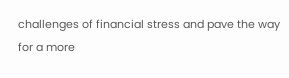challenges of financial stress and pave the way for a more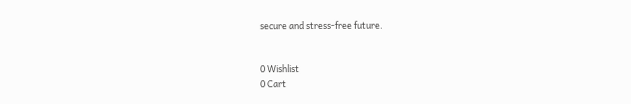secure and stress-free future.


0 Wishlist
0 Cart